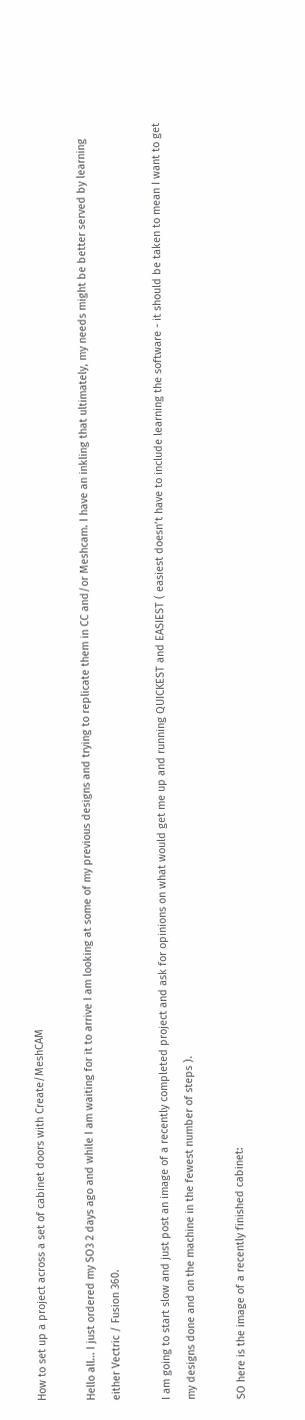How to set up a project across a set of cabinet doors with Create/MeshCAM

Hello all… I just ordered my SO3 2 days ago and while I am waiting for it to arrive I am looking at some of my previous designs and trying to replicate them in CC and/or Meshcam. I have an inkling that ultimately, my needs might be better served by learning either Vectric / Fusion 360.

I am going to start slow and just post an image of a recently completed project and ask for opinions on what would get me up and running QUICKEST and EASIEST ( easiest doesn’t have to include learning the software - it should be taken to mean I want to get my designs done and on the machine in the fewest number of steps ).

SO here is the image of a recently finished cabinet: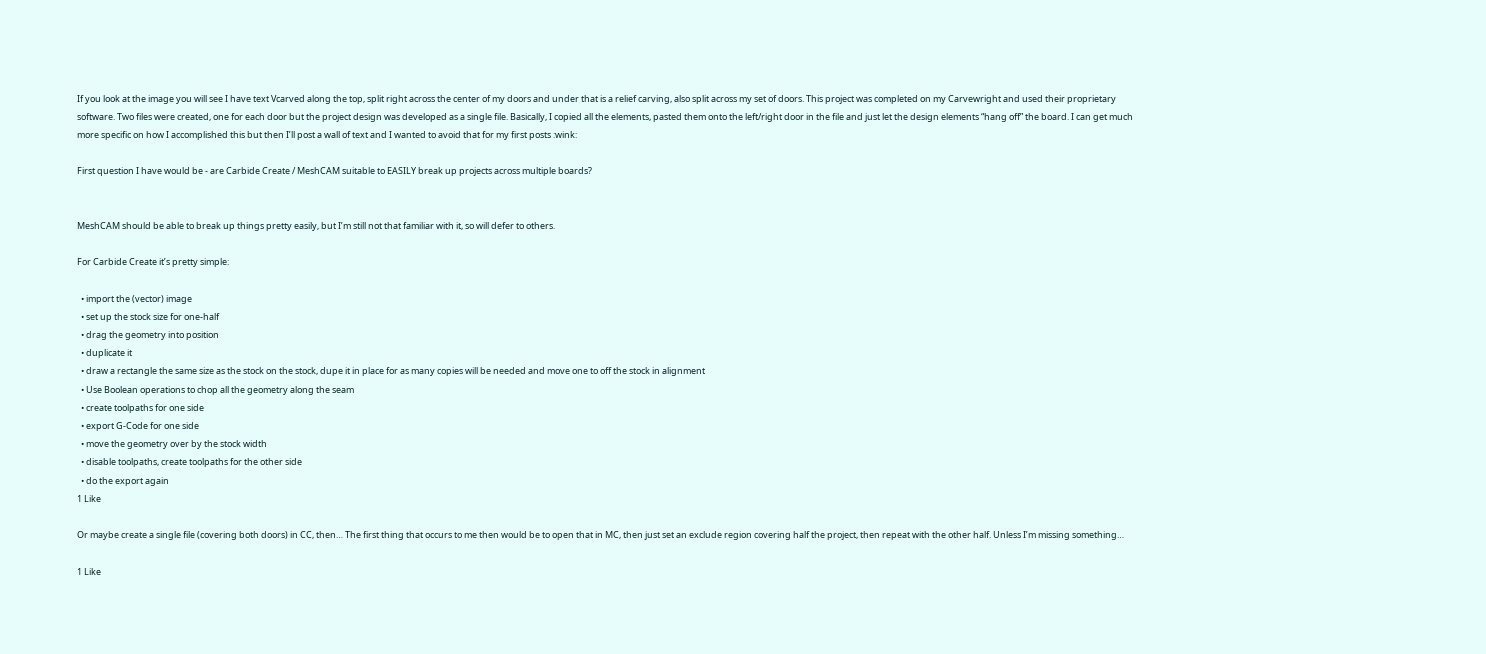If you look at the image you will see I have text Vcarved along the top, split right across the center of my doors and under that is a relief carving, also split across my set of doors. This project was completed on my Carvewright and used their proprietary software. Two files were created, one for each door but the project design was developed as a single file. Basically, I copied all the elements, pasted them onto the left/right door in the file and just let the design elements “hang off” the board. I can get much more specific on how I accomplished this but then I’ll post a wall of text and I wanted to avoid that for my first posts :wink:

First question I have would be - are Carbide Create / MeshCAM suitable to EASILY break up projects across multiple boards?


MeshCAM should be able to break up things pretty easily, but I’m still not that familiar with it, so will defer to others.

For Carbide Create it’s pretty simple:

  • import the (vector) image
  • set up the stock size for one-half
  • drag the geometry into position
  • duplicate it
  • draw a rectangle the same size as the stock on the stock, dupe it in place for as many copies will be needed and move one to off the stock in alignment
  • Use Boolean operations to chop all the geometry along the seam
  • create toolpaths for one side
  • export G-Code for one side
  • move the geometry over by the stock width
  • disable toolpaths, create toolpaths for the other side
  • do the export again
1 Like

Or maybe create a single file (covering both doors) in CC, then… The first thing that occurs to me then would be to open that in MC, then just set an exclude region covering half the project, then repeat with the other half. Unless I’m missing something…

1 Like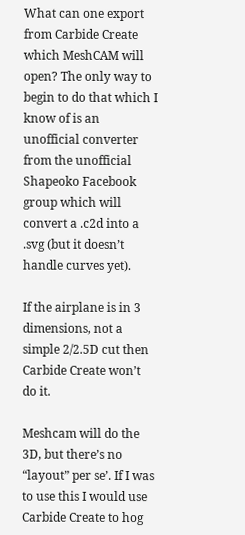What can one export from Carbide Create which MeshCAM will open? The only way to begin to do that which I know of is an unofficial converter from the unofficial Shapeoko Facebook group which will convert a .c2d into a .svg (but it doesn’t handle curves yet).

If the airplane is in 3 dimensions, not a simple 2/2.5D cut then Carbide Create won’t do it.

Meshcam will do the 3D, but there’s no “layout” per se’. If I was to use this I would use Carbide Create to hog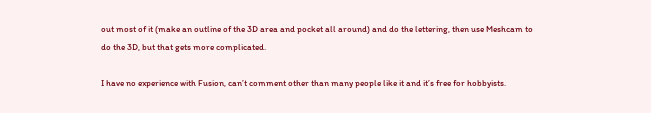out most of it (make an outline of the 3D area and pocket all around) and do the lettering, then use Meshcam to do the 3D, but that gets more complicated.

I have no experience with Fusion, can’t comment other than many people like it and it’s free for hobbyists.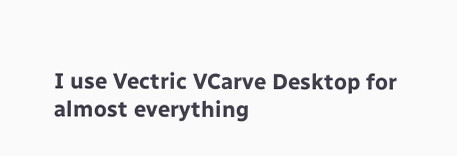I use Vectric VCarve Desktop for almost everything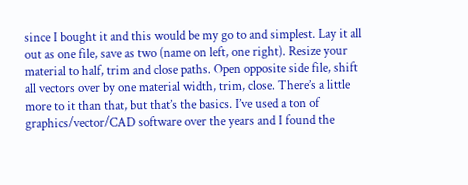since I bought it and this would be my go to and simplest. Lay it all out as one file, save as two (name on left, one right). Resize your material to half, trim and close paths. Open opposite side file, shift all vectors over by one material width, trim, close. There’s a little more to it than that, but that’s the basics. I’ve used a ton of graphics/vector/CAD software over the years and I found the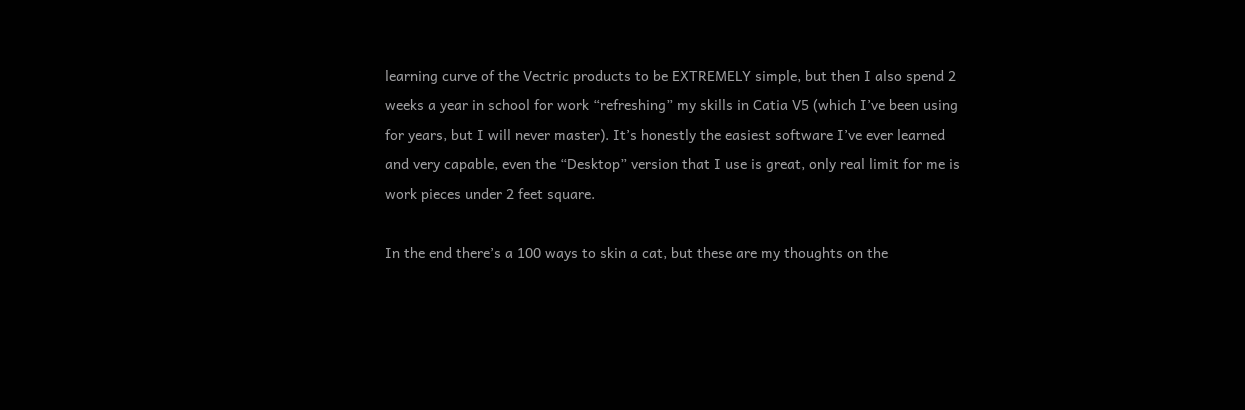learning curve of the Vectric products to be EXTREMELY simple, but then I also spend 2 weeks a year in school for work “refreshing” my skills in Catia V5 (which I’ve been using for years, but I will never master). It’s honestly the easiest software I’ve ever learned and very capable, even the “Desktop” version that I use is great, only real limit for me is work pieces under 2 feet square.

In the end there’s a 100 ways to skin a cat, but these are my thoughts on the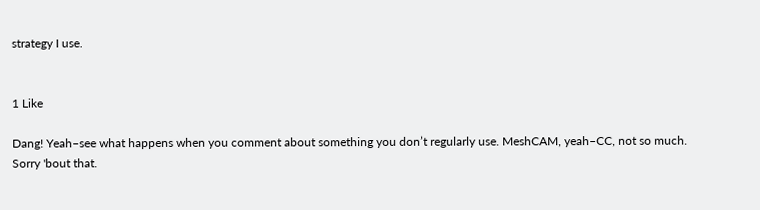strategy I use.


1 Like

Dang! Yeah–see what happens when you comment about something you don’t regularly use. MeshCAM, yeah–CC, not so much. Sorry 'bout that.